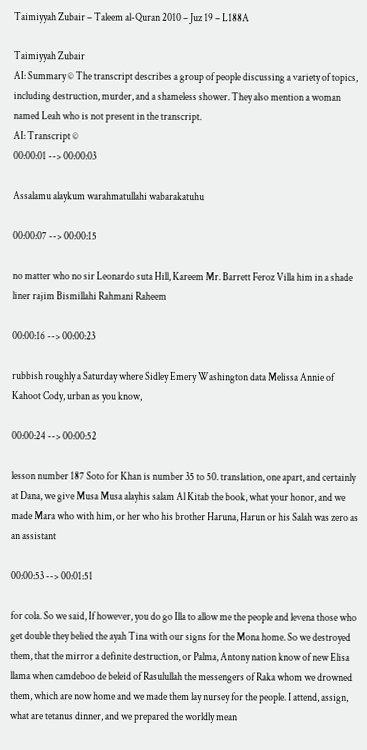Taimiyyah Zubair – Taleem al-Quran 2010 – Juz 19 – L188A

Taimiyyah Zubair
AI: Summary © The transcript describes a group of people discussing a variety of topics, including destruction, murder, and a shameless shower. They also mention a woman named Leah who is not present in the transcript.
AI: Transcript ©
00:00:01 --> 00:00:03

Assalamu alaykum warahmatullahi wabarakatuhu

00:00:07 --> 00:00:15

no matter who no sir Leonardo suta Hill, Kareem Mr. Barrett Feroz Villa him in a shade liner rajim Bismillahi Rahmani Raheem

00:00:16 --> 00:00:23

rubbish roughly a Saturday where Sidley Emery Washington data Melissa Annie of Kahoot Cody, urban as you know,

00:00:24 --> 00:00:52

lesson number 187 Soto for Khan is number 35 to 50. translation, one apart, and certainly at Dana, we give Musa Musa alayhis salam Al Kitab the book, what your honor, and we made Mara who with him, or her who his brother Haruna, Harun or his Salah was zero as an assistant

00:00:53 --> 00:01:51

for cola. So we said, If however, you do go Illa to allow me the people and levena those who get double they belied the ayah Tina with our signs for the Mona home. So we destroyed them, that the mirror a definite destruction, or Palma, Antony nation know of new Elisa llama when camdeboo de beleid of Rasulullah the messengers of Raka whom we drowned them, which are now home and we made them lay nursey for the people. I attend, assign, what are tetanus dinner, and we prepared the worldly mean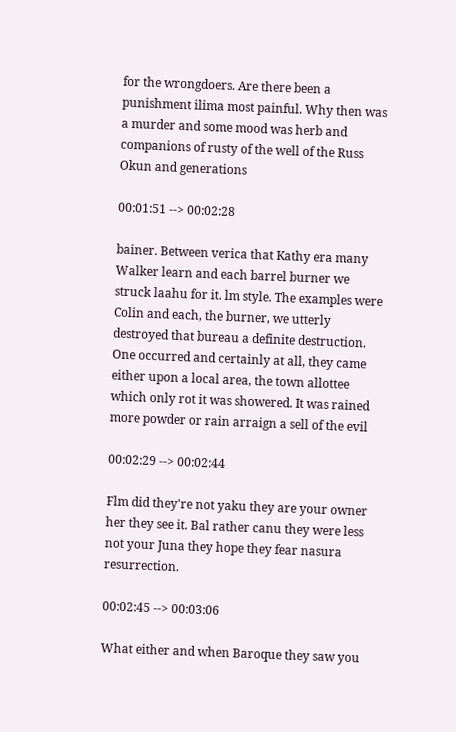for the wrongdoers. Are there been a punishment ilima most painful. Why then was a murder and some mood was herb and companions of rusty of the well of the Russ Okun and generations

00:01:51 --> 00:02:28

bainer. Between verica that Kathy era many Walker learn and each barrel burner we struck laahu for it. lm style. The examples were Colin and each, the burner, we utterly destroyed that bureau a definite destruction. One occurred and certainly at all, they came either upon a local area, the town allottee which only rot it was showered. It was rained more powder or rain arraign a sell of the evil

00:02:29 --> 00:02:44

Flm did they're not yaku they are your owner her they see it. Bal rather canu they were less not your Juna they hope they fear nasura resurrection.

00:02:45 --> 00:03:06

What either and when Baroque they saw you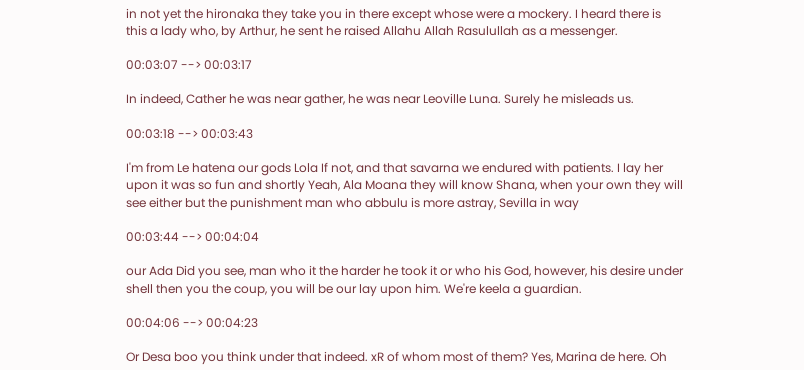in not yet the hironaka they take you in there except whose were a mockery. I heard there is this a lady who, by Arthur, he sent he raised Allahu Allah Rasulullah as a messenger.

00:03:07 --> 00:03:17

In indeed, Cather he was near gather, he was near Leoville Luna. Surely he misleads us.

00:03:18 --> 00:03:43

I'm from Le hatena our gods Lola If not, and that savarna we endured with patients. I lay her upon it was so fun and shortly Yeah, Ala Moana they will know Shana, when your own they will see either but the punishment man who abbulu is more astray, Sevilla in way

00:03:44 --> 00:04:04

our Ada Did you see, man who it the harder he took it or who his God, however, his desire under shell then you the coup, you will be our lay upon him. We're keela a guardian.

00:04:06 --> 00:04:23

Or Desa boo you think under that indeed. xR of whom most of them? Yes, Marina de here. Oh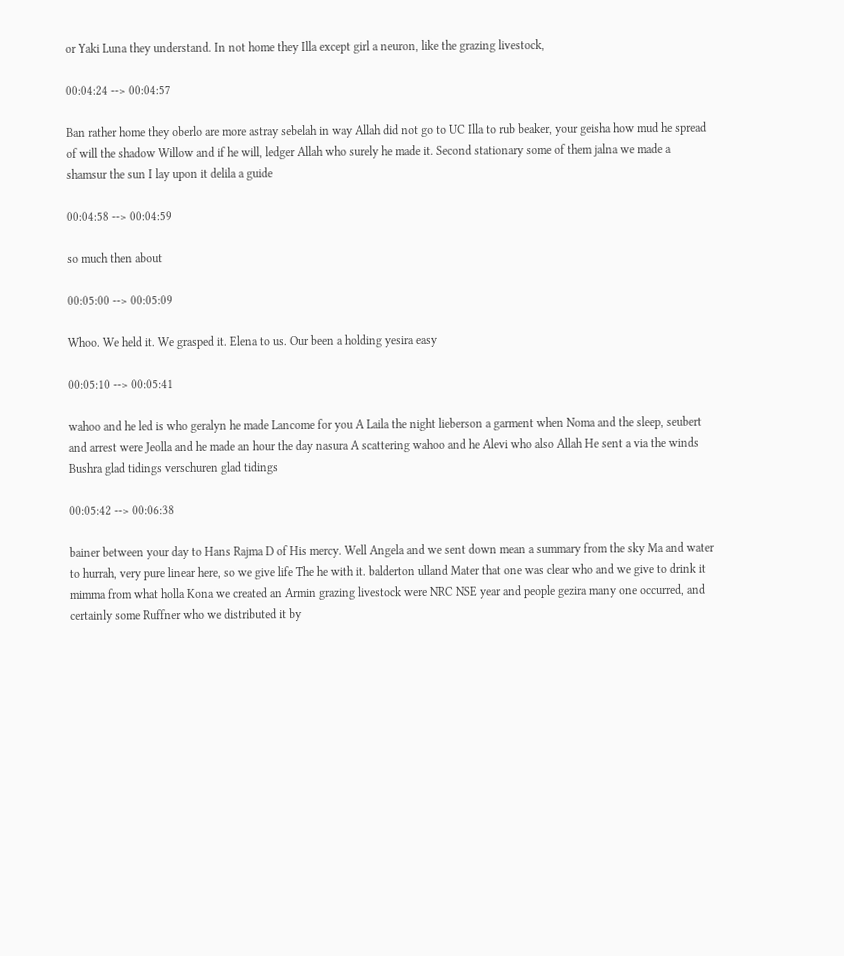or Yaki Luna they understand. In not home they Illa except girl a neuron, like the grazing livestock,

00:04:24 --> 00:04:57

Ban rather home they oberlo are more astray sebelah in way Allah did not go to UC Illa to rub beaker, your geisha how mud he spread of will the shadow Willow and if he will, ledger Allah who surely he made it. Second stationary some of them jalna we made a shamsur the sun I lay upon it delila a guide

00:04:58 --> 00:04:59

so much then about

00:05:00 --> 00:05:09

Whoo. We held it. We grasped it. Elena to us. Our been a holding yesira easy

00:05:10 --> 00:05:41

wahoo and he led is who geralyn he made Lancome for you A Laila the night lieberson a garment when Noma and the sleep, seubert and arrest were Jeolla and he made an hour the day nasura A scattering wahoo and he Alevi who also Allah He sent a via the winds Bushra glad tidings verschuren glad tidings

00:05:42 --> 00:06:38

bainer between your day to Hans Rajma D of His mercy. Well Angela and we sent down mean a summary from the sky Ma and water to hurrah, very pure linear here, so we give life The he with it. balderton ulland Mater that one was clear who and we give to drink it mimma from what holla Kona we created an Armin grazing livestock were NRC NSE year and people gezira many one occurred, and certainly some Ruffner who we distributed it by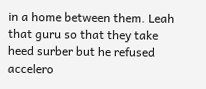in a home between them. Leah that guru so that they take heed surber but he refused accelero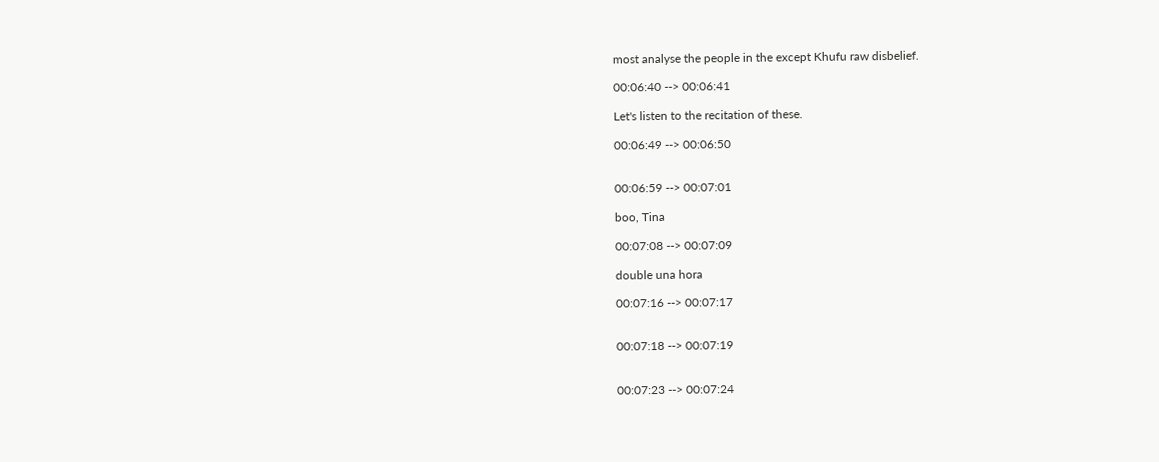most analyse the people in the except Khufu raw disbelief.

00:06:40 --> 00:06:41

Let's listen to the recitation of these.

00:06:49 --> 00:06:50


00:06:59 --> 00:07:01

boo, Tina

00:07:08 --> 00:07:09

double una hora

00:07:16 --> 00:07:17


00:07:18 --> 00:07:19


00:07:23 --> 00:07:24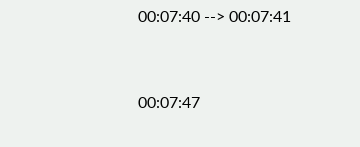00:07:40 --> 00:07:41


00:07:47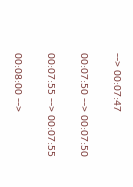--> 00:07:47


00:07:50 --> 00:07:50


00:07:55 --> 00:07:55


00:08:00 -->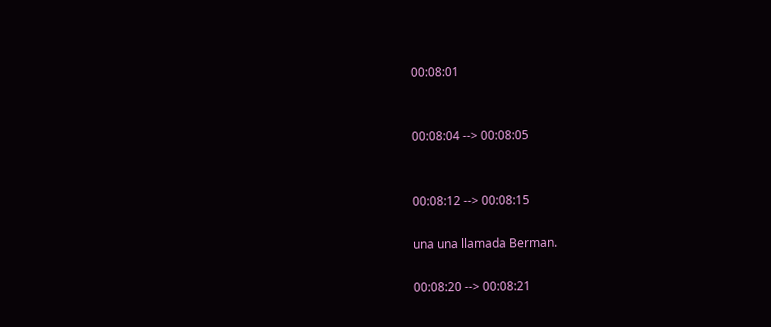00:08:01


00:08:04 --> 00:08:05


00:08:12 --> 00:08:15

una una llamada Berman.

00:08:20 --> 00:08:21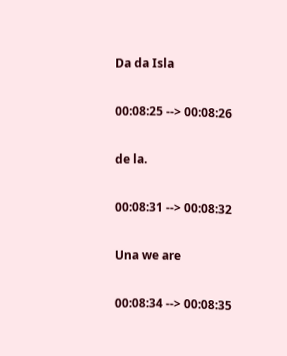Da da Isla

00:08:25 --> 00:08:26

de la.

00:08:31 --> 00:08:32

Una we are

00:08:34 --> 00:08:35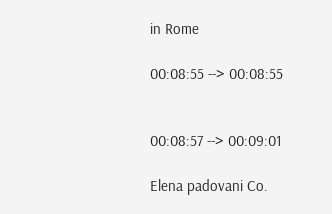in Rome

00:08:55 --> 00:08:55


00:08:57 --> 00:09:01

Elena padovani Co.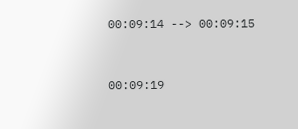00:09:14 --> 00:09:15


00:09:19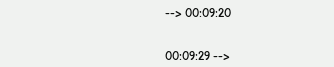--> 00:09:20


00:09:29 -->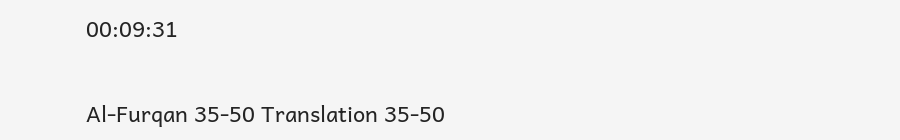00:09:31


Al-Furqan 35-50 Translation 35-50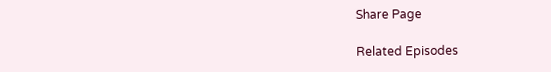Share Page

Related Episodes